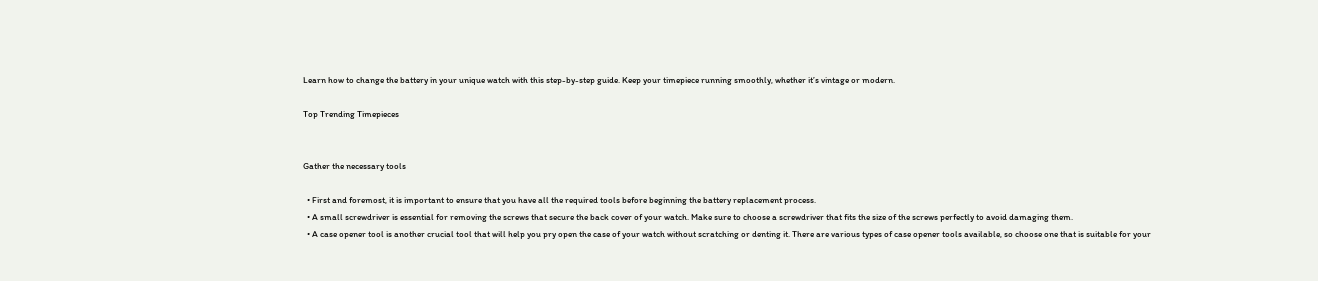Learn how to change the battery in your unique watch with this step-by-step guide. Keep your timepiece running smoothly, whether it’s vintage or modern.

Top Trending Timepieces


Gather the necessary tools

  • First and foremost, it is important to ensure that you have all the required tools before beginning the battery replacement process.
  • A small screwdriver is essential for removing the screws that secure the back cover of your watch. Make sure to choose a screwdriver that fits the size of the screws perfectly to avoid damaging them.
  • A case opener tool is another crucial tool that will help you pry open the case of your watch without scratching or denting it. There are various types of case opener tools available, so choose one that is suitable for your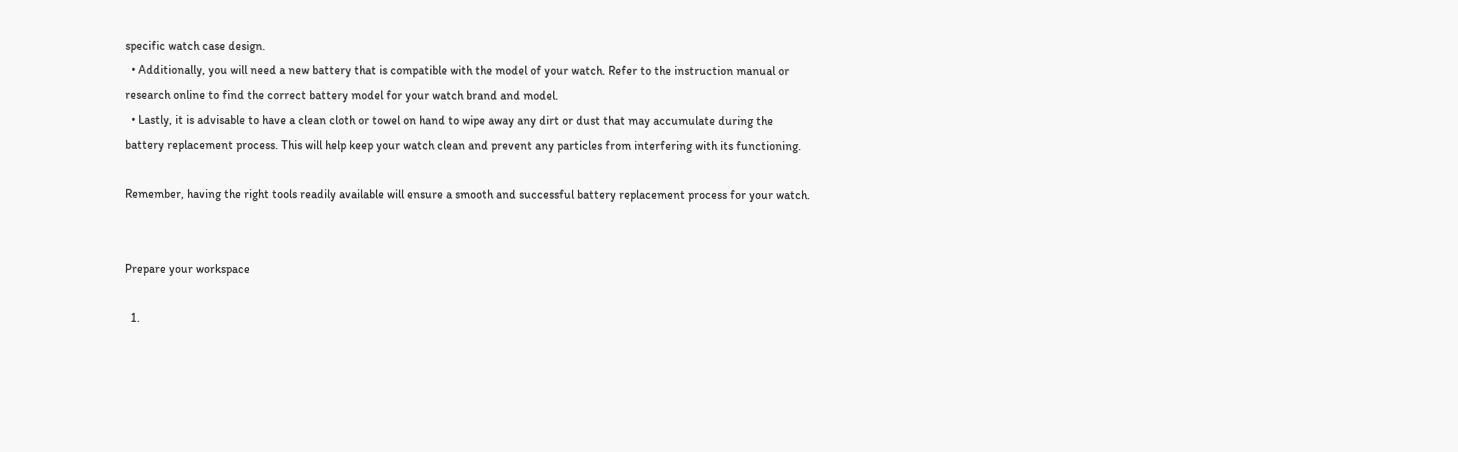specific watch case design.
  • Additionally, you will need a new battery that is compatible with the model of your watch. Refer to the instruction manual or research online to find the correct battery model for your watch brand and model.
  • Lastly, it is advisable to have a clean cloth or towel on hand to wipe away any dirt or dust that may accumulate during the battery replacement process. This will help keep your watch clean and prevent any particles from interfering with its functioning.

Remember, having the right tools readily available will ensure a smooth and successful battery replacement process for your watch.


Prepare your workspace

  1.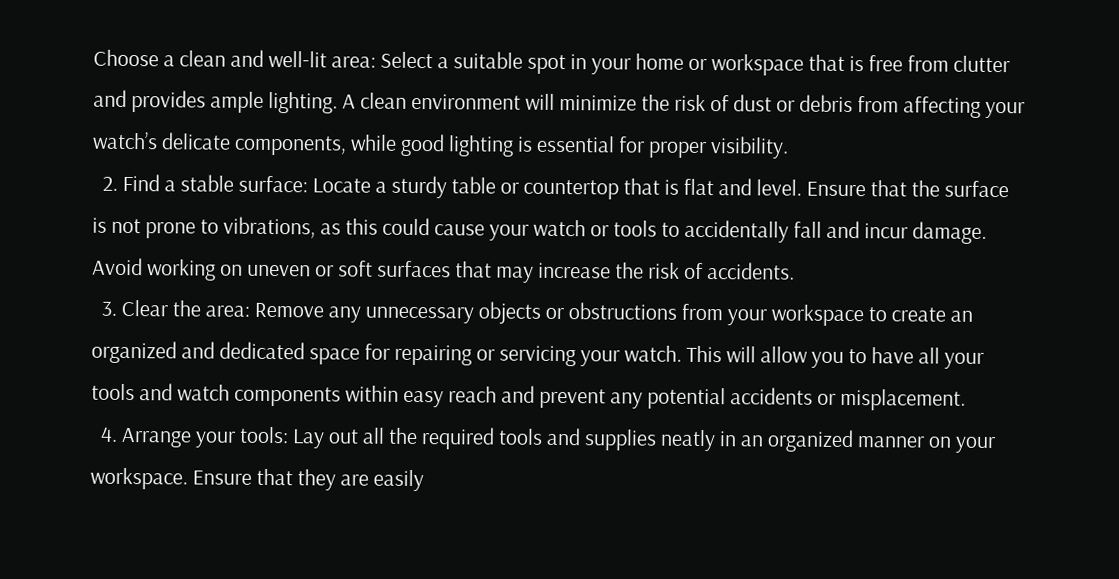Choose a clean and well-lit area: Select a suitable spot in your home or workspace that is free from clutter and provides ample lighting. A clean environment will minimize the risk of dust or debris from affecting your watch’s delicate components, while good lighting is essential for proper visibility.
  2. Find a stable surface: Locate a sturdy table or countertop that is flat and level. Ensure that the surface is not prone to vibrations, as this could cause your watch or tools to accidentally fall and incur damage. Avoid working on uneven or soft surfaces that may increase the risk of accidents.
  3. Clear the area: Remove any unnecessary objects or obstructions from your workspace to create an organized and dedicated space for repairing or servicing your watch. This will allow you to have all your tools and watch components within easy reach and prevent any potential accidents or misplacement.
  4. Arrange your tools: Lay out all the required tools and supplies neatly in an organized manner on your workspace. Ensure that they are easily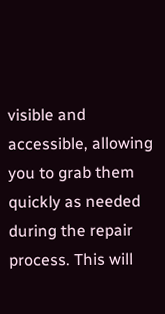visible and accessible, allowing you to grab them quickly as needed during the repair process. This will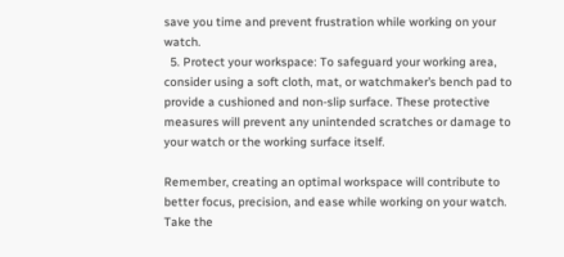save you time and prevent frustration while working on your watch.
  5. Protect your workspace: To safeguard your working area, consider using a soft cloth, mat, or watchmaker’s bench pad to provide a cushioned and non-slip surface. These protective measures will prevent any unintended scratches or damage to your watch or the working surface itself.

Remember, creating an optimal workspace will contribute to better focus, precision, and ease while working on your watch. Take the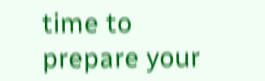time to prepare your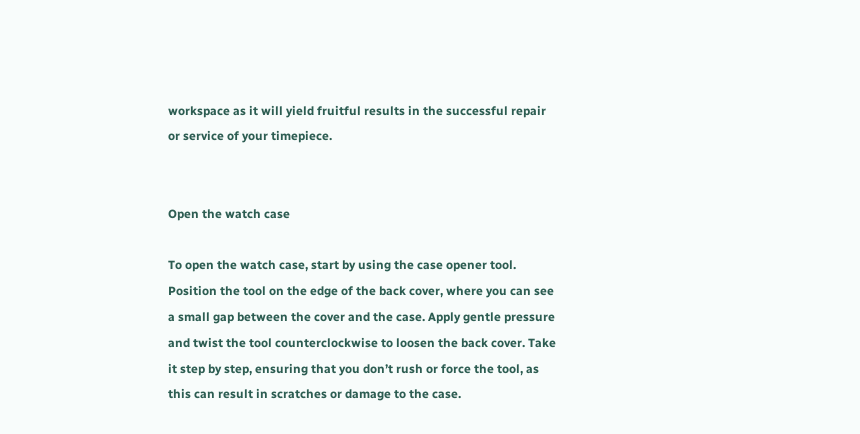workspace as it will yield fruitful results in the successful repair or service of your timepiece.


Open the watch case

To open the watch case, start by using the case opener tool. Position the tool on the edge of the back cover, where you can see a small gap between the cover and the case. Apply gentle pressure and twist the tool counterclockwise to loosen the back cover. Take it step by step, ensuring that you don’t rush or force the tool, as this can result in scratches or damage to the case.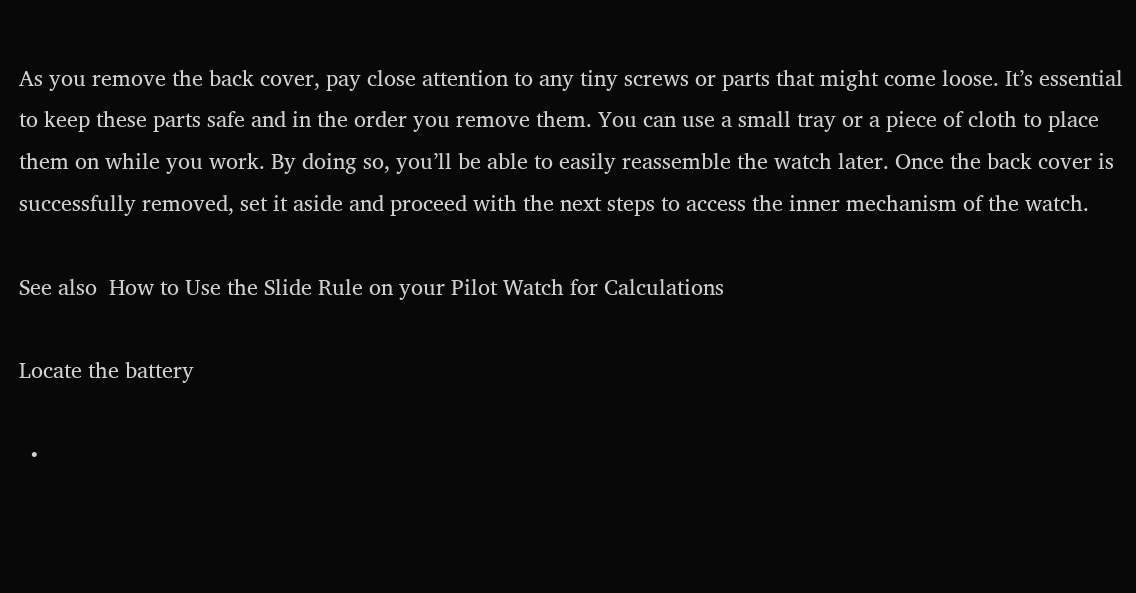As you remove the back cover, pay close attention to any tiny screws or parts that might come loose. It’s essential to keep these parts safe and in the order you remove them. You can use a small tray or a piece of cloth to place them on while you work. By doing so, you’ll be able to easily reassemble the watch later. Once the back cover is successfully removed, set it aside and proceed with the next steps to access the inner mechanism of the watch.

See also  How to Use the Slide Rule on your Pilot Watch for Calculations

Locate the battery

  •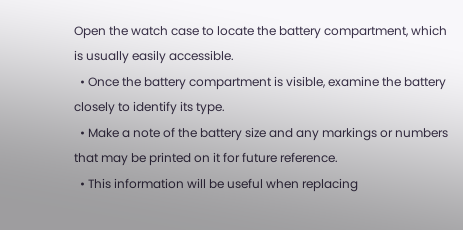Open the watch case to locate the battery compartment, which is usually easily accessible.
  • Once the battery compartment is visible, examine the battery closely to identify its type.
  • Make a note of the battery size and any markings or numbers that may be printed on it for future reference.
  • This information will be useful when replacing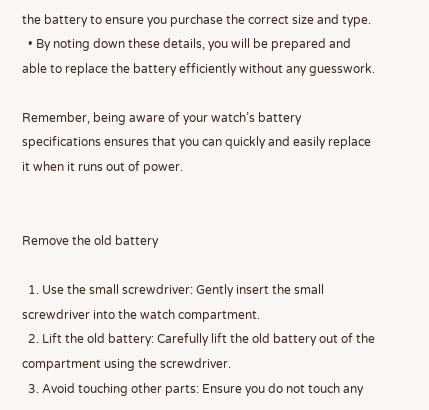the battery to ensure you purchase the correct size and type.
  • By noting down these details, you will be prepared and able to replace the battery efficiently without any guesswork.

Remember, being aware of your watch’s battery specifications ensures that you can quickly and easily replace it when it runs out of power.


Remove the old battery

  1. Use the small screwdriver: Gently insert the small screwdriver into the watch compartment.
  2. Lift the old battery: Carefully lift the old battery out of the compartment using the screwdriver.
  3. Avoid touching other parts: Ensure you do not touch any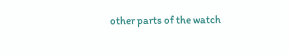other parts of the watch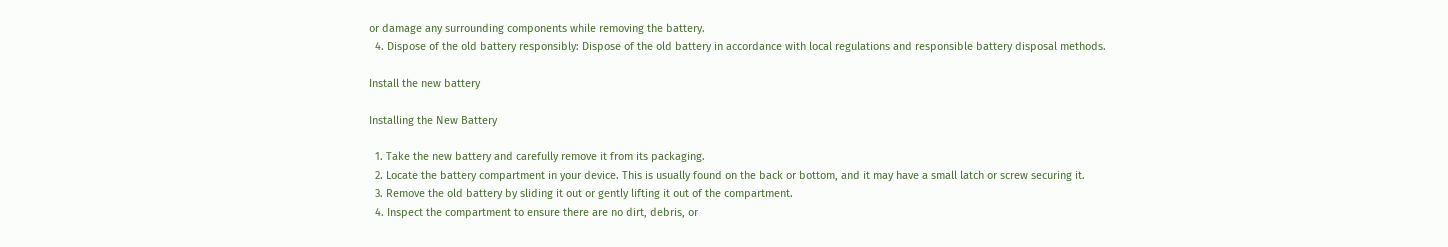or damage any surrounding components while removing the battery.
  4. Dispose of the old battery responsibly: Dispose of the old battery in accordance with local regulations and responsible battery disposal methods.

Install the new battery

Installing the New Battery

  1. Take the new battery and carefully remove it from its packaging.
  2. Locate the battery compartment in your device. This is usually found on the back or bottom, and it may have a small latch or screw securing it.
  3. Remove the old battery by sliding it out or gently lifting it out of the compartment.
  4. Inspect the compartment to ensure there are no dirt, debris, or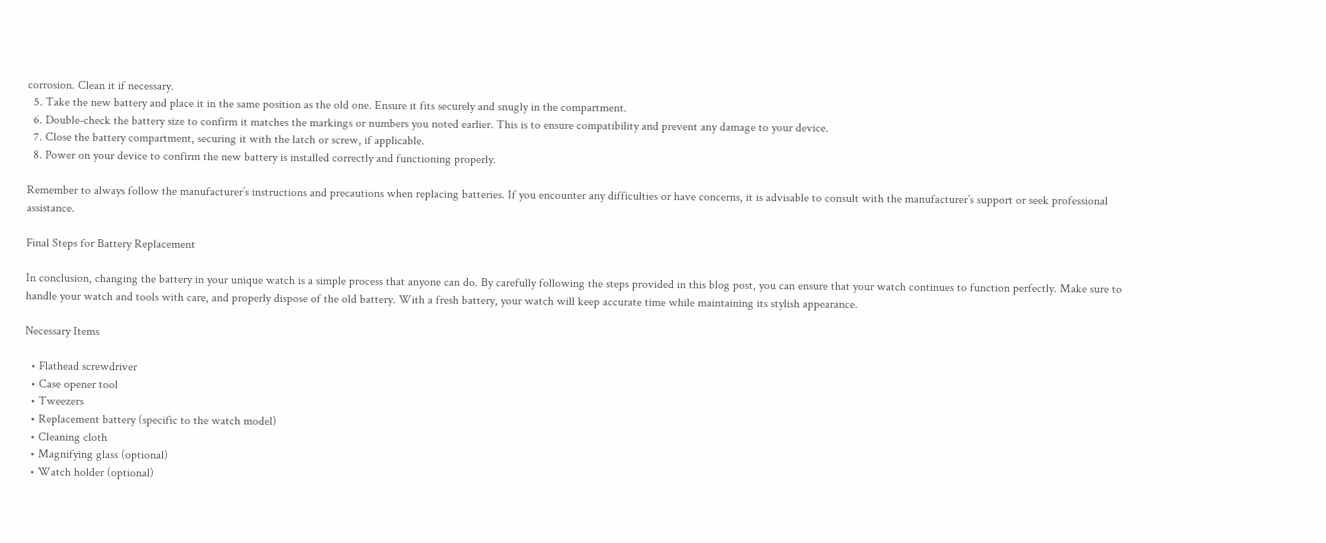corrosion. Clean it if necessary.
  5. Take the new battery and place it in the same position as the old one. Ensure it fits securely and snugly in the compartment.
  6. Double-check the battery size to confirm it matches the markings or numbers you noted earlier. This is to ensure compatibility and prevent any damage to your device.
  7. Close the battery compartment, securing it with the latch or screw, if applicable.
  8. Power on your device to confirm the new battery is installed correctly and functioning properly.

Remember to always follow the manufacturer’s instructions and precautions when replacing batteries. If you encounter any difficulties or have concerns, it is advisable to consult with the manufacturer’s support or seek professional assistance.

Final Steps for Battery Replacement

In conclusion, changing the battery in your unique watch is a simple process that anyone can do. By carefully following the steps provided in this blog post, you can ensure that your watch continues to function perfectly. Make sure to handle your watch and tools with care, and properly dispose of the old battery. With a fresh battery, your watch will keep accurate time while maintaining its stylish appearance.

Necessary Items

  • Flathead screwdriver
  • Case opener tool
  • Tweezers
  • Replacement battery (specific to the watch model)
  • Cleaning cloth
  • Magnifying glass (optional)
  • Watch holder (optional)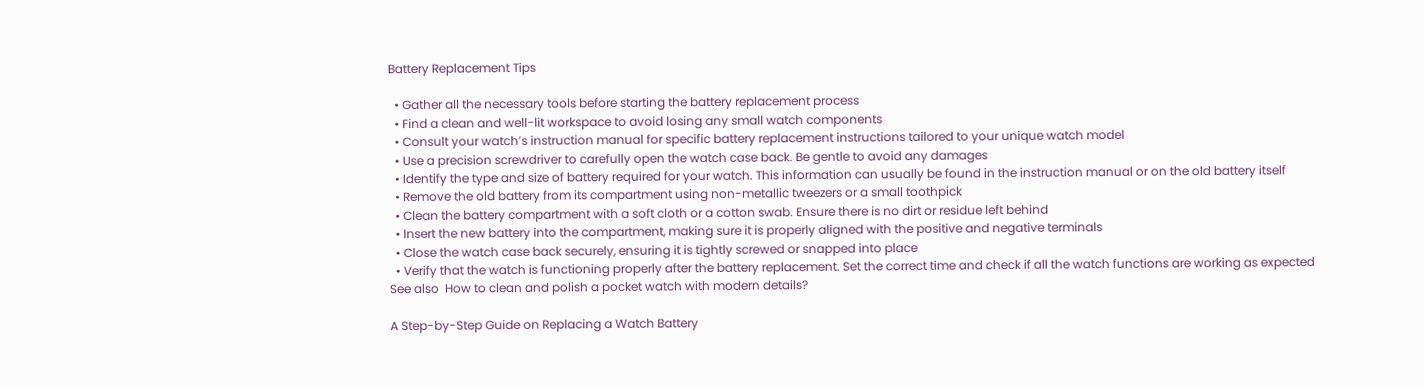Battery Replacement Tips

  • Gather all the necessary tools before starting the battery replacement process
  • Find a clean and well-lit workspace to avoid losing any small watch components
  • Consult your watch’s instruction manual for specific battery replacement instructions tailored to your unique watch model
  • Use a precision screwdriver to carefully open the watch case back. Be gentle to avoid any damages
  • Identify the type and size of battery required for your watch. This information can usually be found in the instruction manual or on the old battery itself
  • Remove the old battery from its compartment using non-metallic tweezers or a small toothpick
  • Clean the battery compartment with a soft cloth or a cotton swab. Ensure there is no dirt or residue left behind
  • Insert the new battery into the compartment, making sure it is properly aligned with the positive and negative terminals
  • Close the watch case back securely, ensuring it is tightly screwed or snapped into place
  • Verify that the watch is functioning properly after the battery replacement. Set the correct time and check if all the watch functions are working as expected
See also  How to clean and polish a pocket watch with modern details?

A Step-by-Step Guide on Replacing a Watch Battery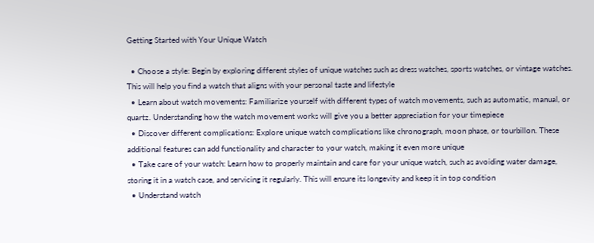Getting Started with Your Unique Watch

  • Choose a style: Begin by exploring different styles of unique watches such as dress watches, sports watches, or vintage watches. This will help you find a watch that aligns with your personal taste and lifestyle
  • Learn about watch movements: Familiarize yourself with different types of watch movements, such as automatic, manual, or quartz. Understanding how the watch movement works will give you a better appreciation for your timepiece
  • Discover different complications: Explore unique watch complications like chronograph, moon phase, or tourbillon. These additional features can add functionality and character to your watch, making it even more unique
  • Take care of your watch: Learn how to properly maintain and care for your unique watch, such as avoiding water damage, storing it in a watch case, and servicing it regularly. This will ensure its longevity and keep it in top condition
  • Understand watch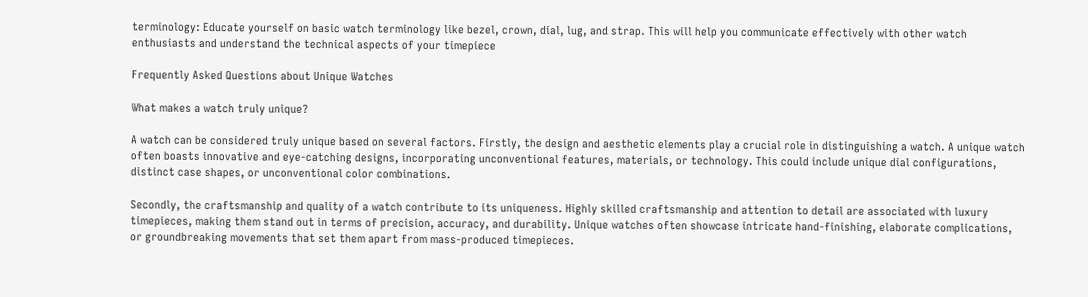terminology: Educate yourself on basic watch terminology like bezel, crown, dial, lug, and strap. This will help you communicate effectively with other watch enthusiasts and understand the technical aspects of your timepiece

Frequently Asked Questions about Unique Watches

What makes a watch truly unique?

A watch can be considered truly unique based on several factors. Firstly, the design and aesthetic elements play a crucial role in distinguishing a watch. A unique watch often boasts innovative and eye-catching designs, incorporating unconventional features, materials, or technology. This could include unique dial configurations, distinct case shapes, or unconventional color combinations.

Secondly, the craftsmanship and quality of a watch contribute to its uniqueness. Highly skilled craftsmanship and attention to detail are associated with luxury timepieces, making them stand out in terms of precision, accuracy, and durability. Unique watches often showcase intricate hand-finishing, elaborate complications, or groundbreaking movements that set them apart from mass-produced timepieces.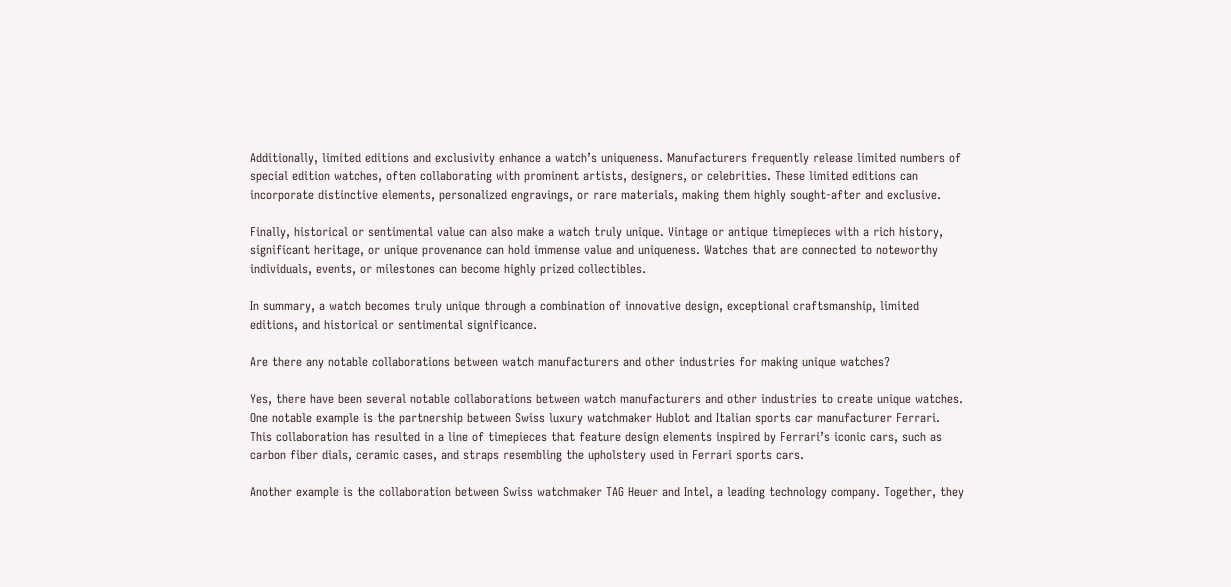Additionally, limited editions and exclusivity enhance a watch’s uniqueness. Manufacturers frequently release limited numbers of special edition watches, often collaborating with prominent artists, designers, or celebrities. These limited editions can incorporate distinctive elements, personalized engravings, or rare materials, making them highly sought-after and exclusive.

Finally, historical or sentimental value can also make a watch truly unique. Vintage or antique timepieces with a rich history, significant heritage, or unique provenance can hold immense value and uniqueness. Watches that are connected to noteworthy individuals, events, or milestones can become highly prized collectibles.

In summary, a watch becomes truly unique through a combination of innovative design, exceptional craftsmanship, limited editions, and historical or sentimental significance.

Are there any notable collaborations between watch manufacturers and other industries for making unique watches?

Yes, there have been several notable collaborations between watch manufacturers and other industries to create unique watches. One notable example is the partnership between Swiss luxury watchmaker Hublot and Italian sports car manufacturer Ferrari. This collaboration has resulted in a line of timepieces that feature design elements inspired by Ferrari’s iconic cars, such as carbon fiber dials, ceramic cases, and straps resembling the upholstery used in Ferrari sports cars.

Another example is the collaboration between Swiss watchmaker TAG Heuer and Intel, a leading technology company. Together, they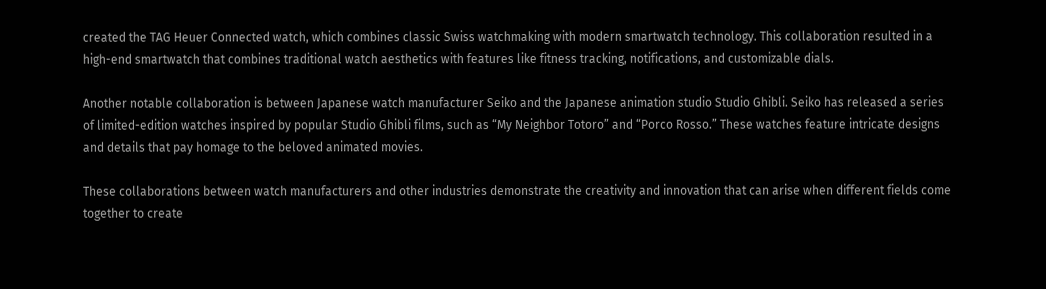created the TAG Heuer Connected watch, which combines classic Swiss watchmaking with modern smartwatch technology. This collaboration resulted in a high-end smartwatch that combines traditional watch aesthetics with features like fitness tracking, notifications, and customizable dials.

Another notable collaboration is between Japanese watch manufacturer Seiko and the Japanese animation studio Studio Ghibli. Seiko has released a series of limited-edition watches inspired by popular Studio Ghibli films, such as “My Neighbor Totoro” and “Porco Rosso.” These watches feature intricate designs and details that pay homage to the beloved animated movies.

These collaborations between watch manufacturers and other industries demonstrate the creativity and innovation that can arise when different fields come together to create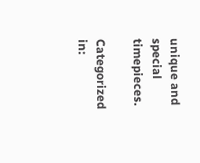unique and special timepieces.

Categorized in: